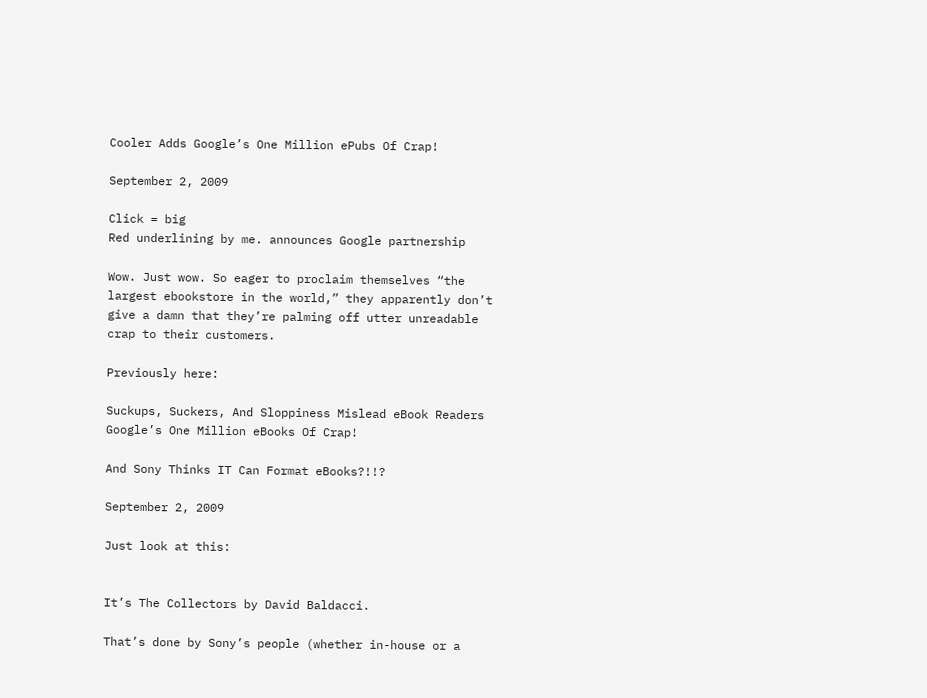Cooler Adds Google’s One Million ePubs Of Crap!

September 2, 2009

Click = big
Red underlining by me. announces Google partnership

Wow. Just wow. So eager to proclaim themselves “the largest ebookstore in the world,” they apparently don’t give a damn that they’re palming off utter unreadable crap to their customers.

Previously here:

Suckups, Suckers, And Sloppiness Mislead eBook Readers
Google’s One Million eBooks Of Crap!

And Sony Thinks IT Can Format eBooks?!!?

September 2, 2009

Just look at this:


It’s The Collectors by David Baldacci.

That’s done by Sony’s people (whether in-house or a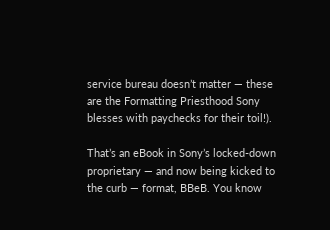service bureau doesn’t matter — these are the Formatting Priesthood Sony blesses with paychecks for their toil!).

That’s an eBook in Sony’s locked-down proprietary — and now being kicked to the curb — format, BBeB. You know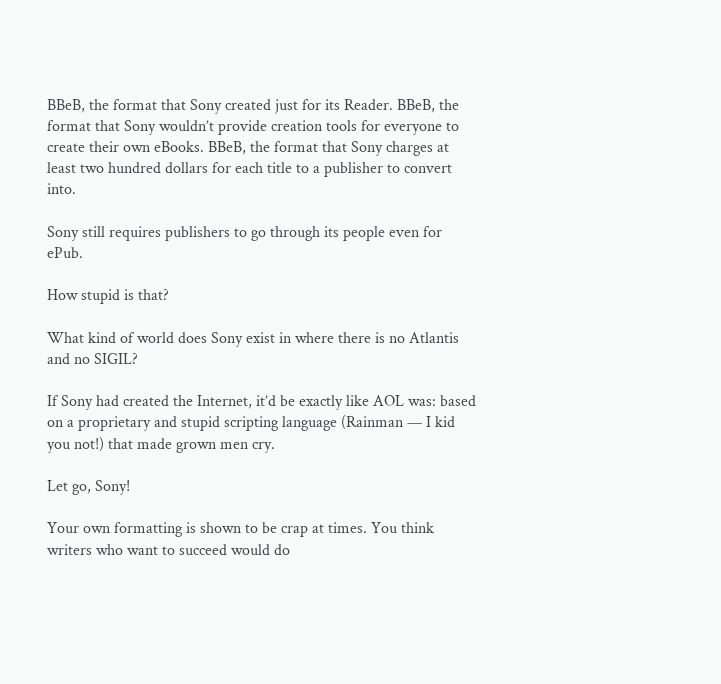BBeB, the format that Sony created just for its Reader. BBeB, the format that Sony wouldn’t provide creation tools for everyone to create their own eBooks. BBeB, the format that Sony charges at least two hundred dollars for each title to a publisher to convert into.

Sony still requires publishers to go through its people even for ePub.

How stupid is that?

What kind of world does Sony exist in where there is no Atlantis and no SIGIL?

If Sony had created the Internet, it’d be exactly like AOL was: based on a proprietary and stupid scripting language (Rainman — I kid you not!) that made grown men cry.

Let go, Sony!

Your own formatting is shown to be crap at times. You think writers who want to succeed would do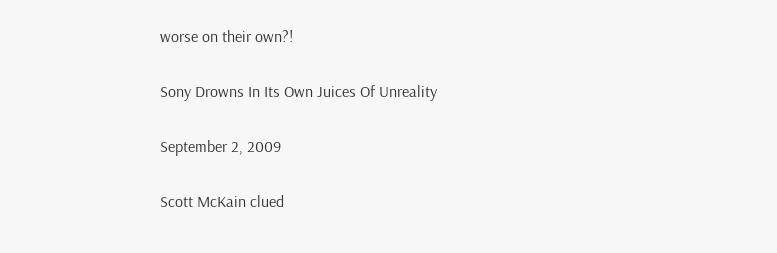worse on their own?!

Sony Drowns In Its Own Juices Of Unreality

September 2, 2009

Scott McKain clued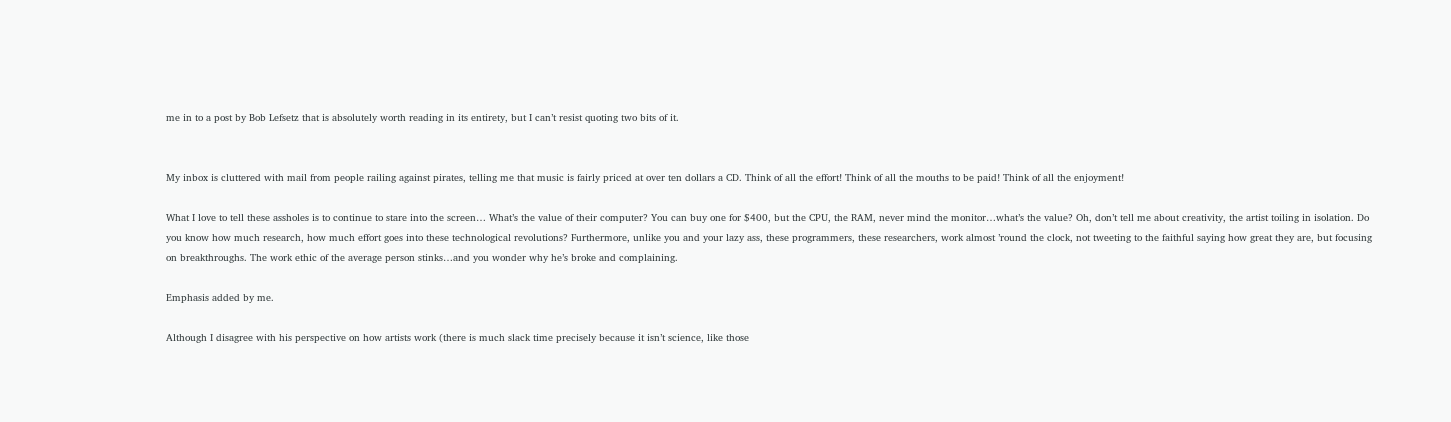me in to a post by Bob Lefsetz that is absolutely worth reading in its entirety, but I can’t resist quoting two bits of it.


My inbox is cluttered with mail from people railing against pirates, telling me that music is fairly priced at over ten dollars a CD. Think of all the effort! Think of all the mouths to be paid! Think of all the enjoyment!

What I love to tell these assholes is to continue to stare into the screen… What’s the value of their computer? You can buy one for $400, but the CPU, the RAM, never mind the monitor…what’s the value? Oh, don’t tell me about creativity, the artist toiling in isolation. Do you know how much research, how much effort goes into these technological revolutions? Furthermore, unlike you and your lazy ass, these programmers, these researchers, work almost ’round the clock, not tweeting to the faithful saying how great they are, but focusing on breakthroughs. The work ethic of the average person stinks…and you wonder why he’s broke and complaining.

Emphasis added by me.

Although I disagree with his perspective on how artists work (there is much slack time precisely because it isn’t science, like those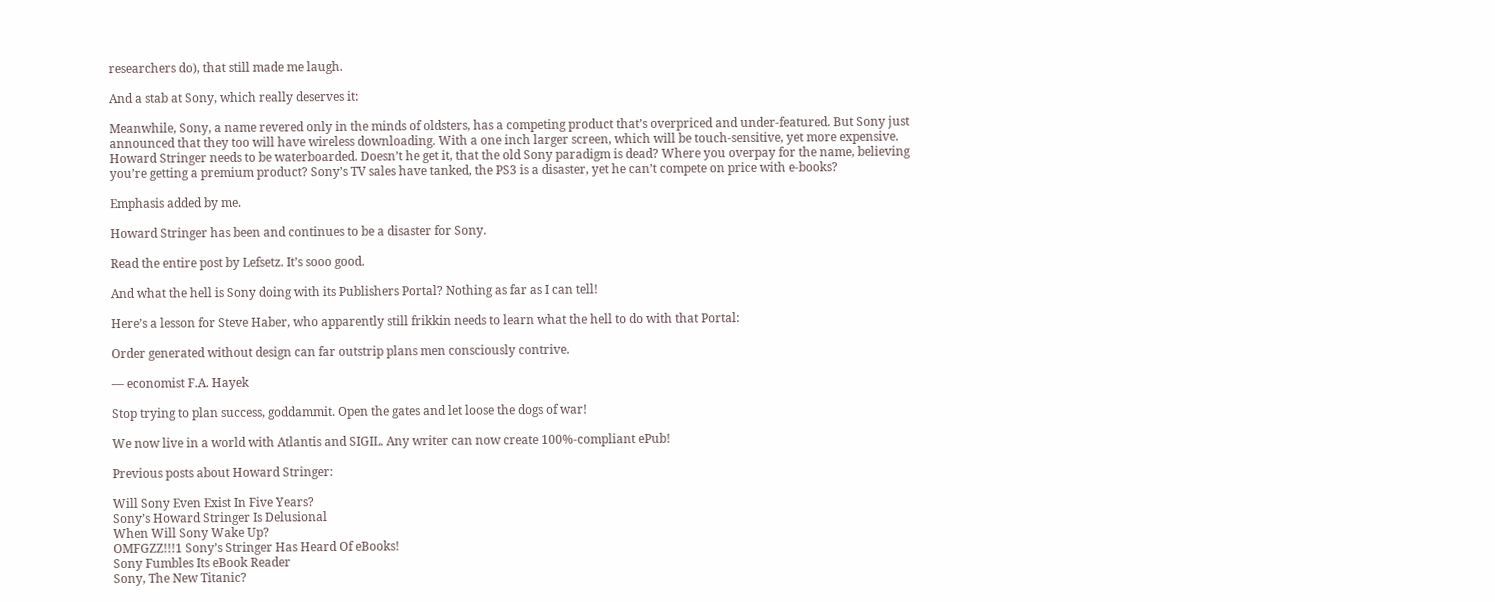researchers do), that still made me laugh.

And a stab at Sony, which really deserves it:

Meanwhile, Sony, a name revered only in the minds of oldsters, has a competing product that’s overpriced and under-featured. But Sony just announced that they too will have wireless downloading. With a one inch larger screen, which will be touch-sensitive, yet more expensive. Howard Stringer needs to be waterboarded. Doesn’t he get it, that the old Sony paradigm is dead? Where you overpay for the name, believing you’re getting a premium product? Sony’s TV sales have tanked, the PS3 is a disaster, yet he can’t compete on price with e-books?

Emphasis added by me.

Howard Stringer has been and continues to be a disaster for Sony.

Read the entire post by Lefsetz. It’s sooo good.

And what the hell is Sony doing with its Publishers Portal? Nothing as far as I can tell!

Here’s a lesson for Steve Haber, who apparently still frikkin needs to learn what the hell to do with that Portal:

Order generated without design can far outstrip plans men consciously contrive.

— economist F.A. Hayek

Stop trying to plan success, goddammit. Open the gates and let loose the dogs of war!

We now live in a world with Atlantis and SIGIL. Any writer can now create 100%-compliant ePub!

Previous posts about Howard Stringer:

Will Sony Even Exist In Five Years?
Sony’s Howard Stringer Is Delusional
When Will Sony Wake Up?
OMFGZZ!!!1 Sony’s Stringer Has Heard Of eBooks!
Sony Fumbles Its eBook Reader
Sony, The New Titanic?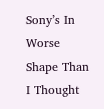Sony’s In Worse Shape Than I Thought